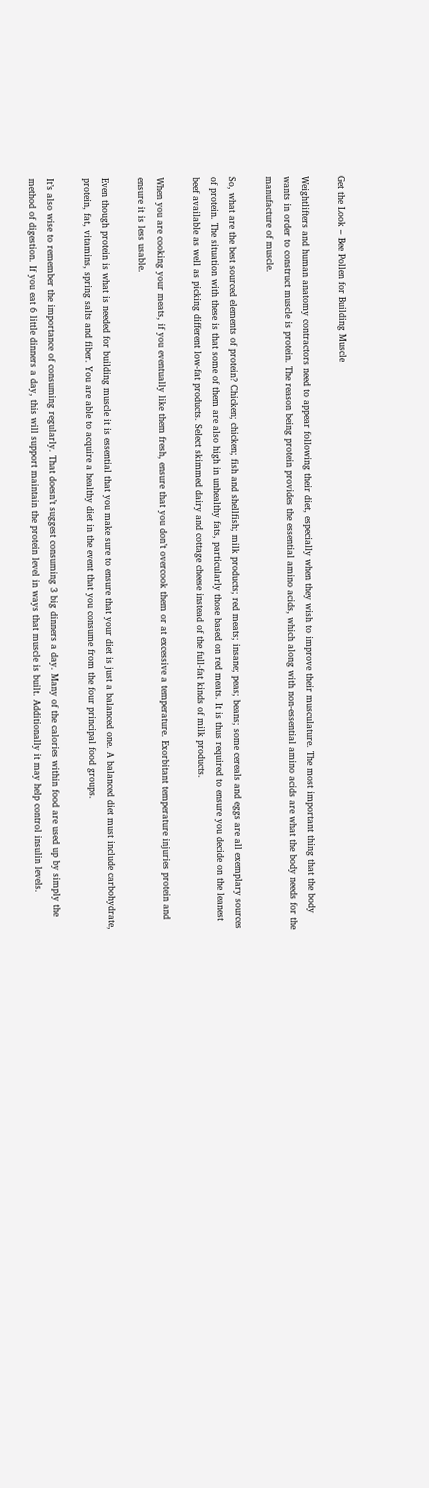Get the Look – Bee Pollen for Building Muscle

Weightlifters and human anatomy contractors need to appear following their diet, especially when they wish to improve their musculature. The most important thing that the body wants in order to construct muscle is protein. The reason being protein provides the essential amino acids, which along with non-essential amino acids are what the body needs for the manufacture of muscle.

So, what are the best sourced elements of protein? Chicken; chicken; fish and shellfish; milk products; red meats; insane; peas; beans; some cereals and eggs are all exemplary sources of protein. The situation with these is that some of them are also high in unhealthy fats, particularly those based on red meats. It is thus required to ensure you decide on the leanest beef available as well as picking different low-fat products. Select skimmed dairy and cottage cheese instead of the full-fat kinds of milk products.

When you are cooking your meats, if you eventually like them fresh, ensure that you don’t overcook them or at excessive a temperature. Exorbitant temperature injuries protein and ensure it is less usable.

Even though protein is what is needed for building muscle it is essential that you make sure to ensure that your diet is just a balanced one. A balanced diet must include carbohydrate, protein, fat, vitamins, spring salts and fiber. You are able to acquire a healthy diet in the event that you consume from the four principal food groups.

It’s also wise to remember the importance of consuming regularly. That doesn’t suggest consuming 3 big dinners a day. Many of the calories within food are used up by simply the method of digestion. If you eat 6 little dinners a day, this will support maintain the protein level in ways that muscle is built. Additionally it may help control insulin levels.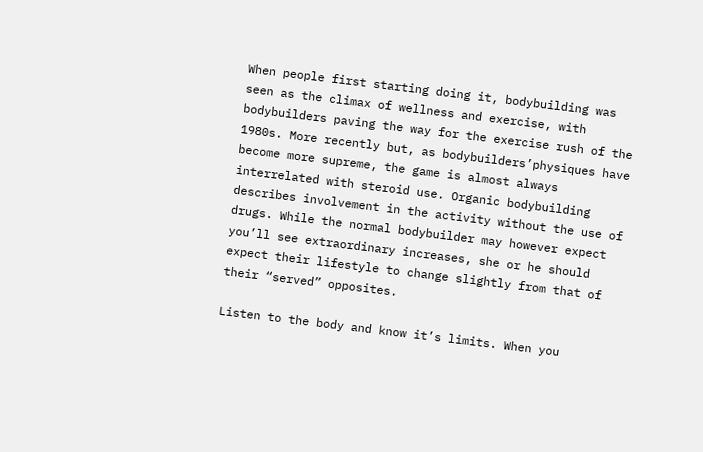When people first starting doing it, bodybuilding was seen as the climax of wellness and exercise, with bodybuilders paving the way for the exercise rush of the 1980s. More recently but, as bodybuilders’physiques have become more supreme, the game is almost always interrelated with steroid use. Organic bodybuilding describes involvement in the activity without the use of drugs. While the normal bodybuilder may however expect you’ll see extraordinary increases, she or he should expect their lifestyle to change slightly from that of their “served” opposites.

Listen to the body and know it’s limits. When you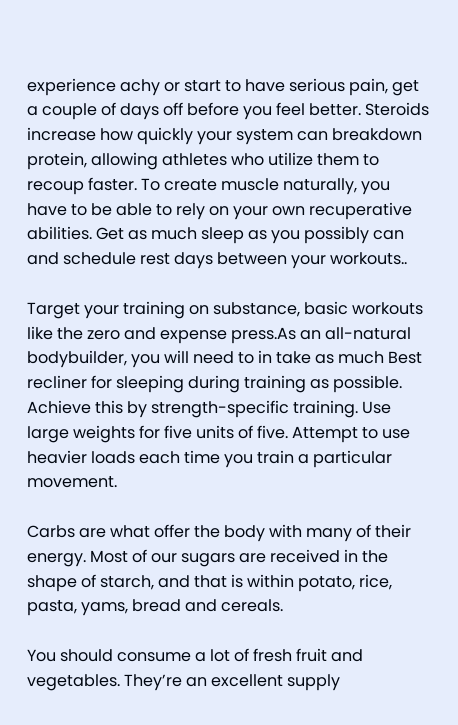experience achy or start to have serious pain, get a couple of days off before you feel better. Steroids increase how quickly your system can breakdown protein, allowing athletes who utilize them to recoup faster. To create muscle naturally, you have to be able to rely on your own recuperative abilities. Get as much sleep as you possibly can and schedule rest days between your workouts..

Target your training on substance, basic workouts like the zero and expense press.As an all-natural bodybuilder, you will need to in take as much Best recliner for sleeping during training as possible. Achieve this by strength-specific training. Use large weights for five units of five. Attempt to use heavier loads each time you train a particular movement.

Carbs are what offer the body with many of their energy. Most of our sugars are received in the shape of starch, and that is within potato, rice, pasta, yams, bread and cereals.

You should consume a lot of fresh fruit and vegetables. They’re an excellent supply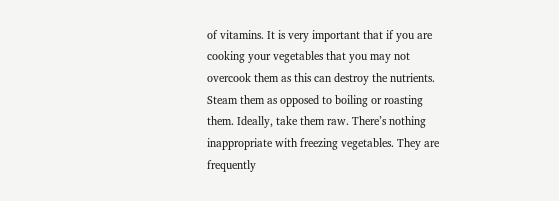of vitamins. It is very important that if you are cooking your vegetables that you may not overcook them as this can destroy the nutrients. Steam them as opposed to boiling or roasting them. Ideally, take them raw. There’s nothing inappropriate with freezing vegetables. They are frequently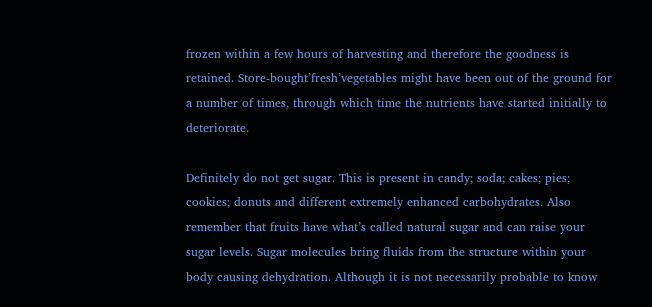frozen within a few hours of harvesting and therefore the goodness is retained. Store-bought’fresh’vegetables might have been out of the ground for a number of times, through which time the nutrients have started initially to deteriorate.

Definitely do not get sugar. This is present in candy; soda; cakes; pies; cookies; donuts and different extremely enhanced carbohydrates. Also remember that fruits have what’s called natural sugar and can raise your sugar levels. Sugar molecules bring fluids from the structure within your body causing dehydration. Although it is not necessarily probable to know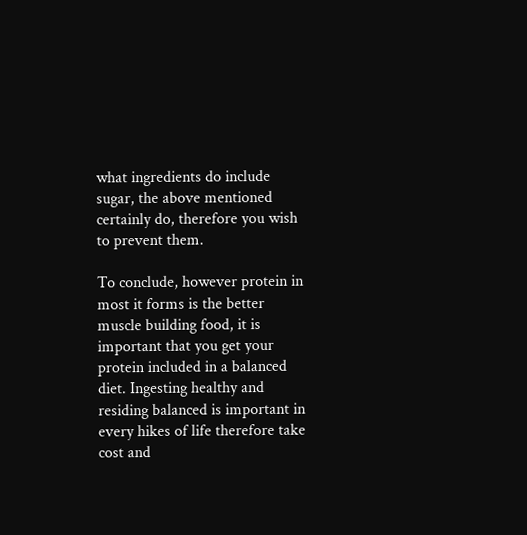what ingredients do include sugar, the above mentioned certainly do, therefore you wish to prevent them.

To conclude, however protein in most it forms is the better muscle building food, it is important that you get your protein included in a balanced diet. Ingesting healthy and residing balanced is important in every hikes of life therefore take cost and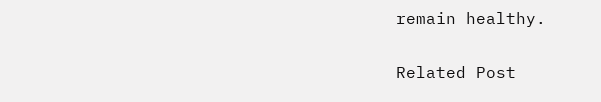remain healthy.

Related Post